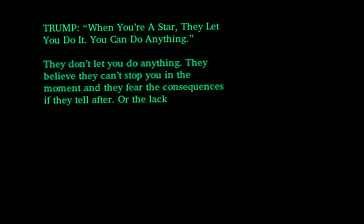TRUMP: “When You’re A Star, They Let You Do It. You Can Do Anything.”

They don’t let you do anything. They believe they can’t stop you in the moment and they fear the consequences if they tell after. Or the lack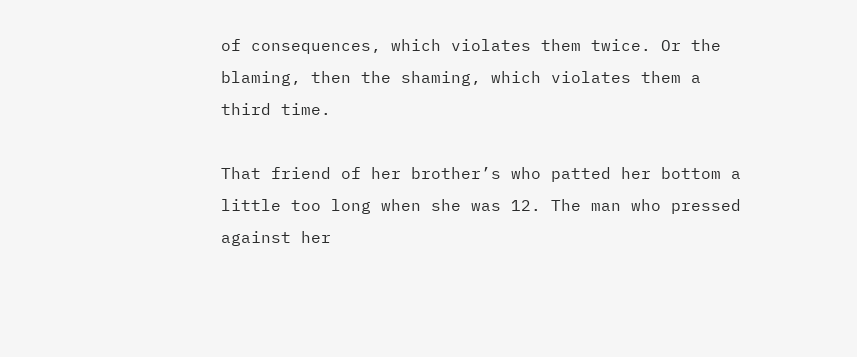of consequences, which violates them twice. Or the blaming, then the shaming, which violates them a third time.

That friend of her brother’s who patted her bottom a little too long when she was 12. The man who pressed against her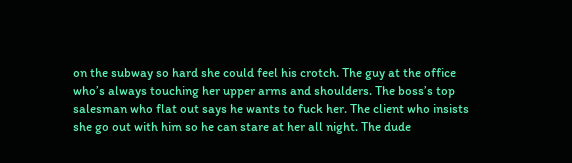on the subway so hard she could feel his crotch. The guy at the office who’s always touching her upper arms and shoulders. The boss’s top salesman who flat out says he wants to fuck her. The client who insists she go out with him so he can stare at her all night. The dude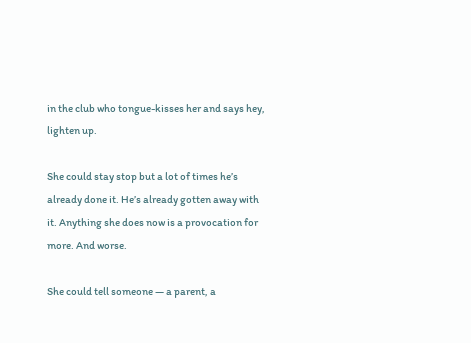in the club who tongue-kisses her and says hey, lighten up.

She could stay stop but a lot of times he’s already done it. He’s already gotten away with it. Anything she does now is a provocation for more. And worse.

She could tell someone — a parent, a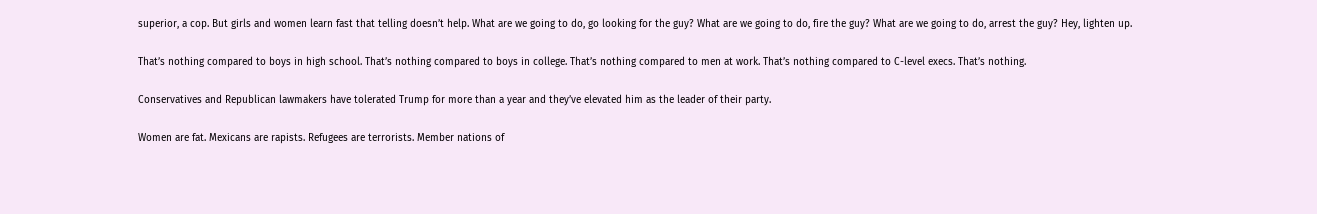superior, a cop. But girls and women learn fast that telling doesn’t help. What are we going to do, go looking for the guy? What are we going to do, fire the guy? What are we going to do, arrest the guy? Hey, lighten up.

That’s nothing compared to boys in high school. That’s nothing compared to boys in college. That’s nothing compared to men at work. That’s nothing compared to C-level execs. That’s nothing.

Conservatives and Republican lawmakers have tolerated Trump for more than a year and they’ve elevated him as the leader of their party.

Women are fat. Mexicans are rapists. Refugees are terrorists. Member nations of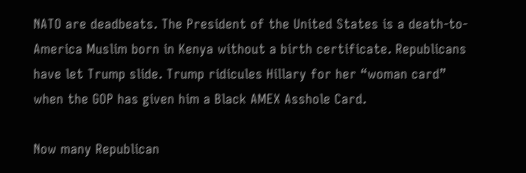NATO are deadbeats. The President of the United States is a death-to-America Muslim born in Kenya without a birth certificate. Republicans have let Trump slide. Trump ridicules Hillary for her “woman card” when the GOP has given him a Black AMEX Asshole Card.

Now many Republican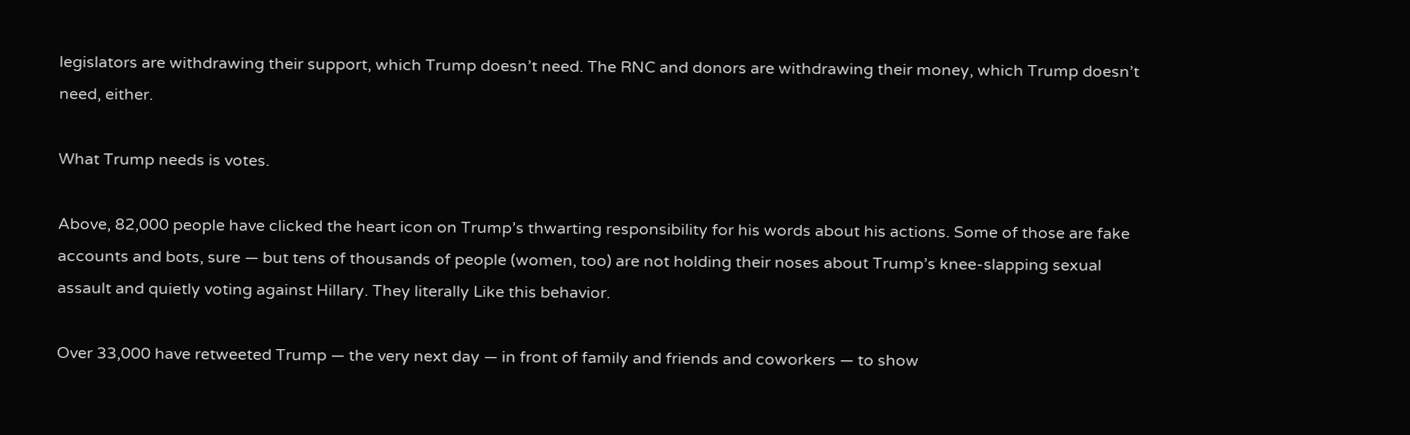legislators are withdrawing their support, which Trump doesn’t need. The RNC and donors are withdrawing their money, which Trump doesn’t need, either.

What Trump needs is votes.

Above, 82,000 people have clicked the heart icon on Trump’s thwarting responsibility for his words about his actions. Some of those are fake accounts and bots, sure — but tens of thousands of people (women, too) are not holding their noses about Trump’s knee-slapping sexual assault and quietly voting against Hillary. They literally Like this behavior.

Over 33,000 have retweeted Trump — the very next day — in front of family and friends and coworkers — to show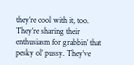they’re cool with it, too. They’re sharing their enthusiasm for grabbin’ that pesky ol’ pussy. They’ve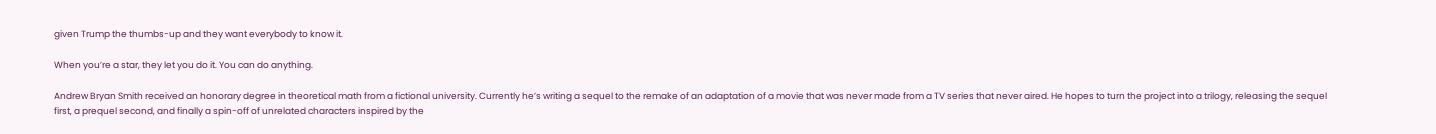given Trump the thumbs-up and they want everybody to know it.

When you’re a star, they let you do it. You can do anything.

Andrew Bryan Smith received an honorary degree in theoretical math from a fictional university. Currently he’s writing a sequel to the remake of an adaptation of a movie that was never made from a TV series that never aired. He hopes to turn the project into a trilogy, releasing the sequel first, a prequel second, and finally a spin-off of unrelated characters inspired by the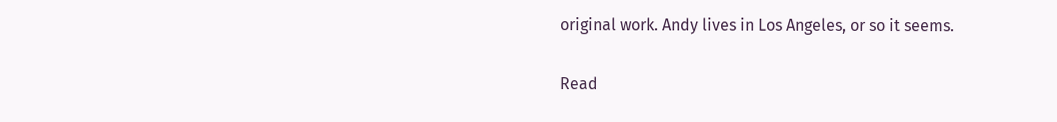original work. Andy lives in Los Angeles, or so it seems.

Read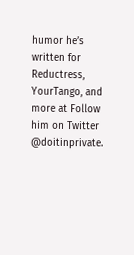humor he’s written for Reductress, YourTango, and more at Follow him on Twitter @doitinprivate.